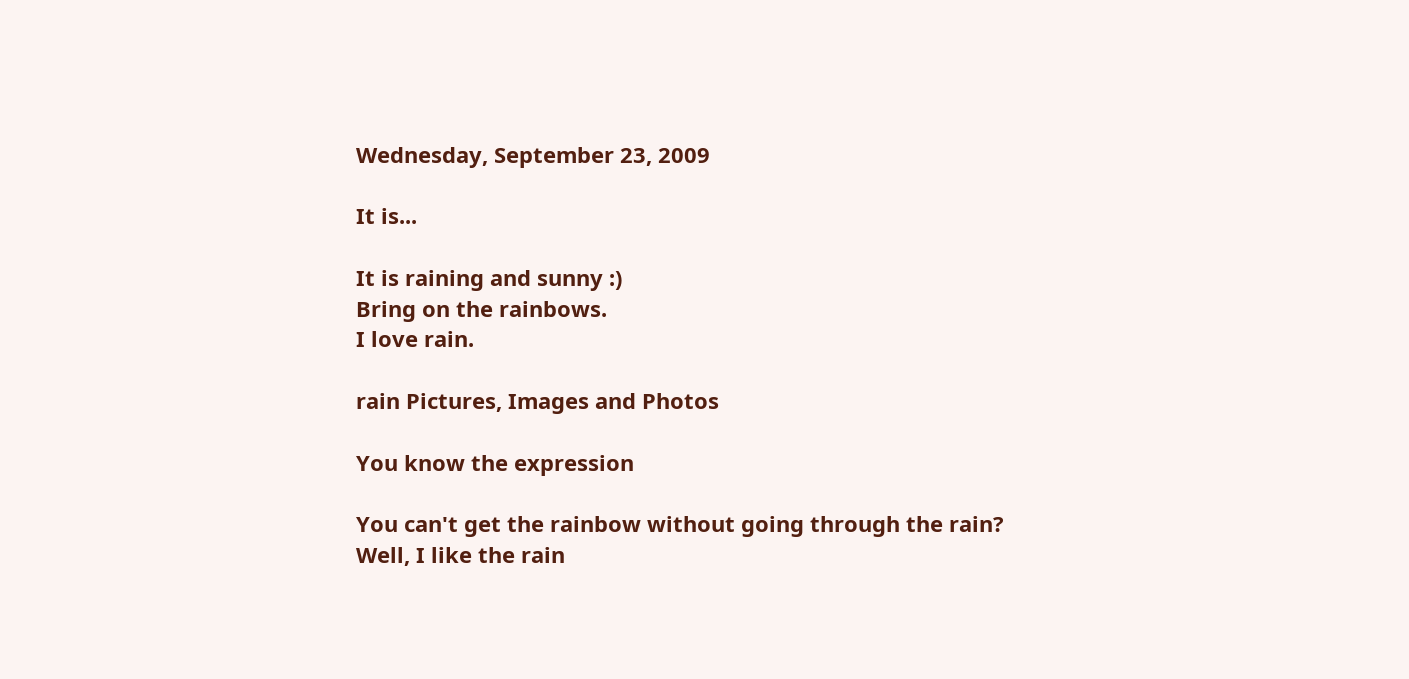Wednesday, September 23, 2009

It is...

It is raining and sunny :)
Bring on the rainbows.
I love rain.

rain Pictures, Images and Photos

You know the expression

You can't get the rainbow without going through the rain?
Well, I like the rain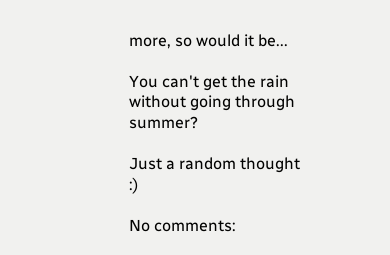more, so would it be...

You can't get the rain without going through summer?

Just a random thought :)

No comments: